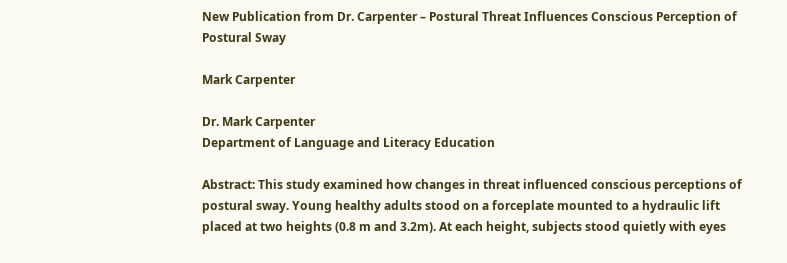New Publication from Dr. Carpenter – Postural Threat Influences Conscious Perception of Postural Sway

Mark Carpenter

Dr. Mark Carpenter
Department of Language and Literacy Education

Abstract: This study examined how changes in threat influenced conscious perceptions of postural sway. Young healthy adults stood on a forceplate mounted to a hydraulic lift placed at two heights (0.8 m and 3.2m). At each height, subjects stood quietly with eyes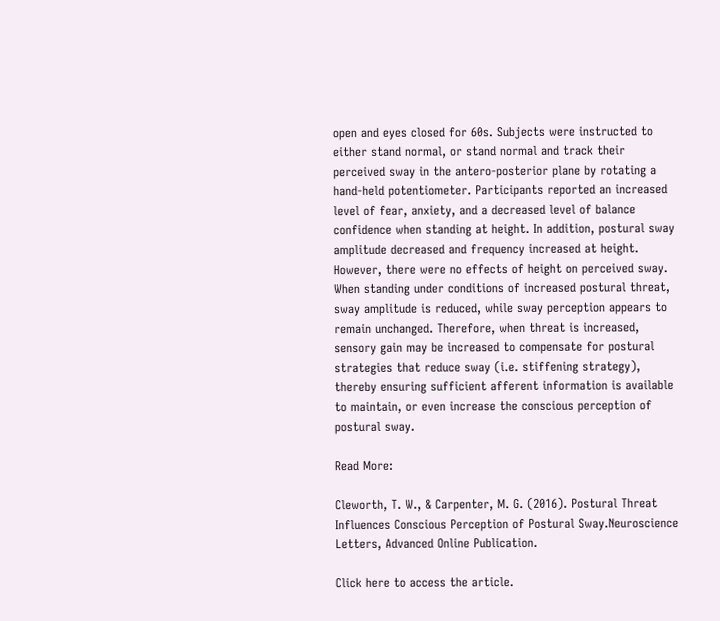open and eyes closed for 60s. Subjects were instructed to either stand normal, or stand normal and track their perceived sway in the antero-posterior plane by rotating a hand-held potentiometer. Participants reported an increased level of fear, anxiety, and a decreased level of balance confidence when standing at height. In addition, postural sway amplitude decreased and frequency increased at height. However, there were no effects of height on perceived sway. When standing under conditions of increased postural threat, sway amplitude is reduced, while sway perception appears to remain unchanged. Therefore, when threat is increased, sensory gain may be increased to compensate for postural strategies that reduce sway (i.e. stiffening strategy), thereby ensuring sufficient afferent information is available to maintain, or even increase the conscious perception of postural sway.

Read More:

Cleworth, T. W., & Carpenter, M. G. (2016). Postural Threat Influences Conscious Perception of Postural Sway.Neuroscience Letters, Advanced Online Publication.

Click here to access the article.